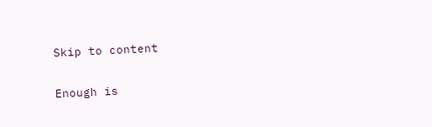Skip to content

Enough is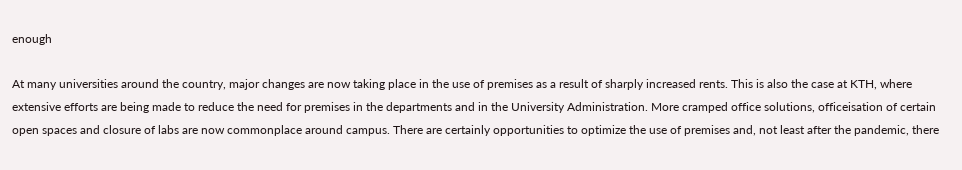enough

At many universities around the country, major changes are now taking place in the use of premises as a result of sharply increased rents. This is also the case at KTH, where extensive efforts are being made to reduce the need for premises in the departments and in the University Administration. More cramped office solutions, officeisation of certain open spaces and closure of labs are now commonplace around campus. There are certainly opportunities to optimize the use of premises and, not least after the pandemic, there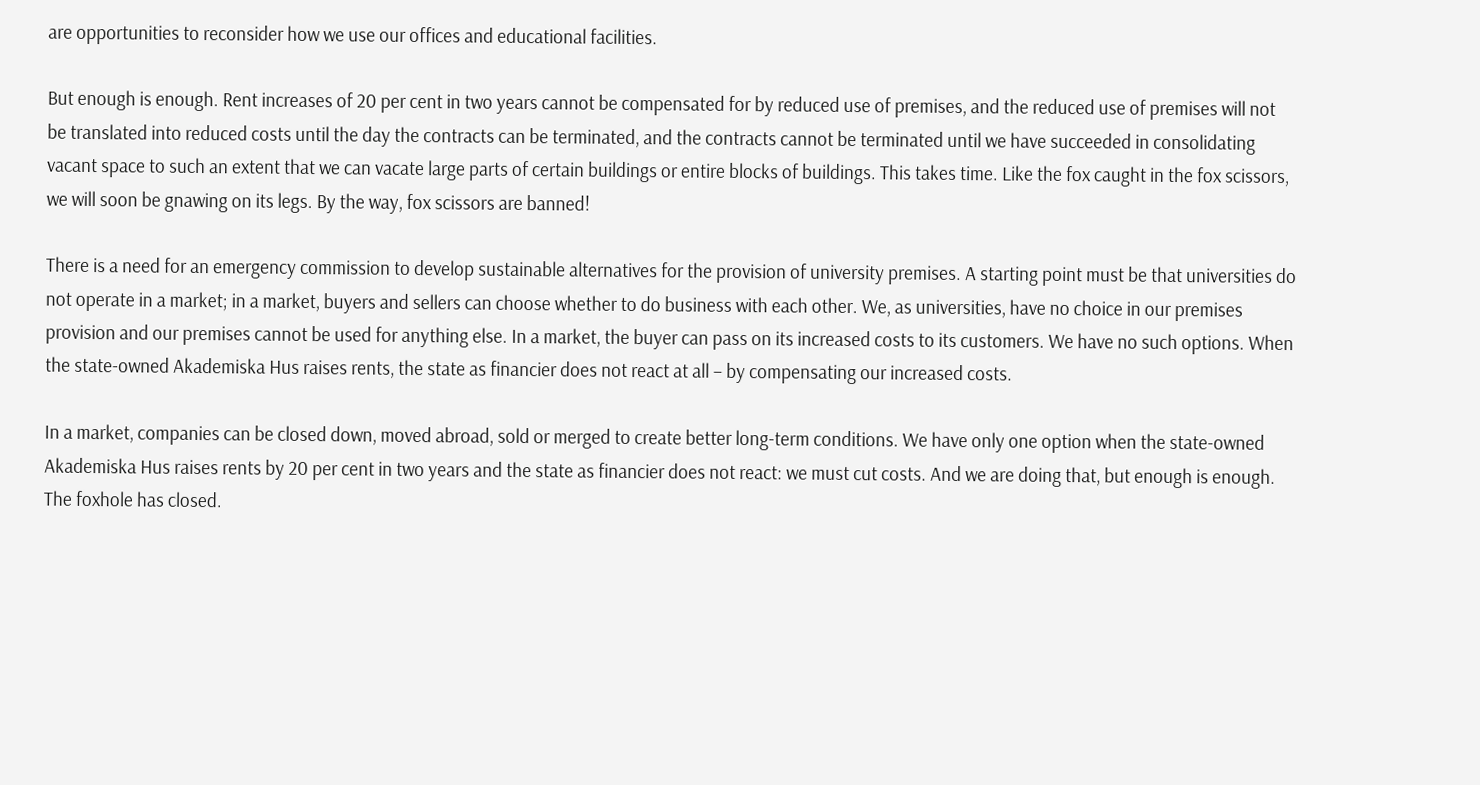are opportunities to reconsider how we use our offices and educational facilities.

But enough is enough. Rent increases of 20 per cent in two years cannot be compensated for by reduced use of premises, and the reduced use of premises will not be translated into reduced costs until the day the contracts can be terminated, and the contracts cannot be terminated until we have succeeded in consolidating vacant space to such an extent that we can vacate large parts of certain buildings or entire blocks of buildings. This takes time. Like the fox caught in the fox scissors, we will soon be gnawing on its legs. By the way, fox scissors are banned!

There is a need for an emergency commission to develop sustainable alternatives for the provision of university premises. A starting point must be that universities do not operate in a market; in a market, buyers and sellers can choose whether to do business with each other. We, as universities, have no choice in our premises provision and our premises cannot be used for anything else. In a market, the buyer can pass on its increased costs to its customers. We have no such options. When the state-owned Akademiska Hus raises rents, the state as financier does not react at all – by compensating our increased costs.

In a market, companies can be closed down, moved abroad, sold or merged to create better long-term conditions. We have only one option when the state-owned Akademiska Hus raises rents by 20 per cent in two years and the state as financier does not react: we must cut costs. And we are doing that, but enough is enough. The foxhole has closed.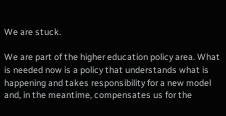We are stuck.

We are part of the higher education policy area. What is needed now is a policy that understands what is happening and takes responsibility for a new model and, in the meantime, compensates us for the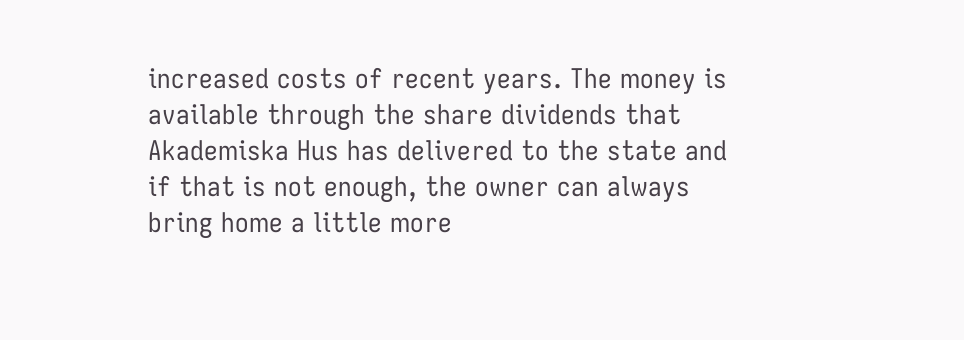increased costs of recent years. The money is available through the share dividends that Akademiska Hus has delivered to the state and if that is not enough, the owner can always bring home a little more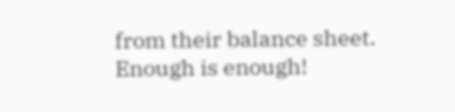from their balance sheet. Enough is enough!